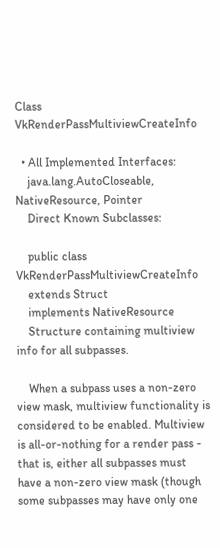Class VkRenderPassMultiviewCreateInfo

  • All Implemented Interfaces:
    java.lang.AutoCloseable, NativeResource, Pointer
    Direct Known Subclasses:

    public class VkRenderPassMultiviewCreateInfo
    extends Struct
    implements NativeResource
    Structure containing multiview info for all subpasses.

    When a subpass uses a non-zero view mask, multiview functionality is considered to be enabled. Multiview is all-or-nothing for a render pass - that is, either all subpasses must have a non-zero view mask (though some subpasses may have only one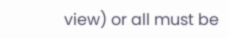view) or all must be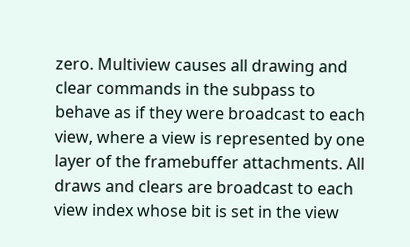zero. Multiview causes all drawing and clear commands in the subpass to behave as if they were broadcast to each view, where a view is represented by one layer of the framebuffer attachments. All draws and clears are broadcast to each view index whose bit is set in the view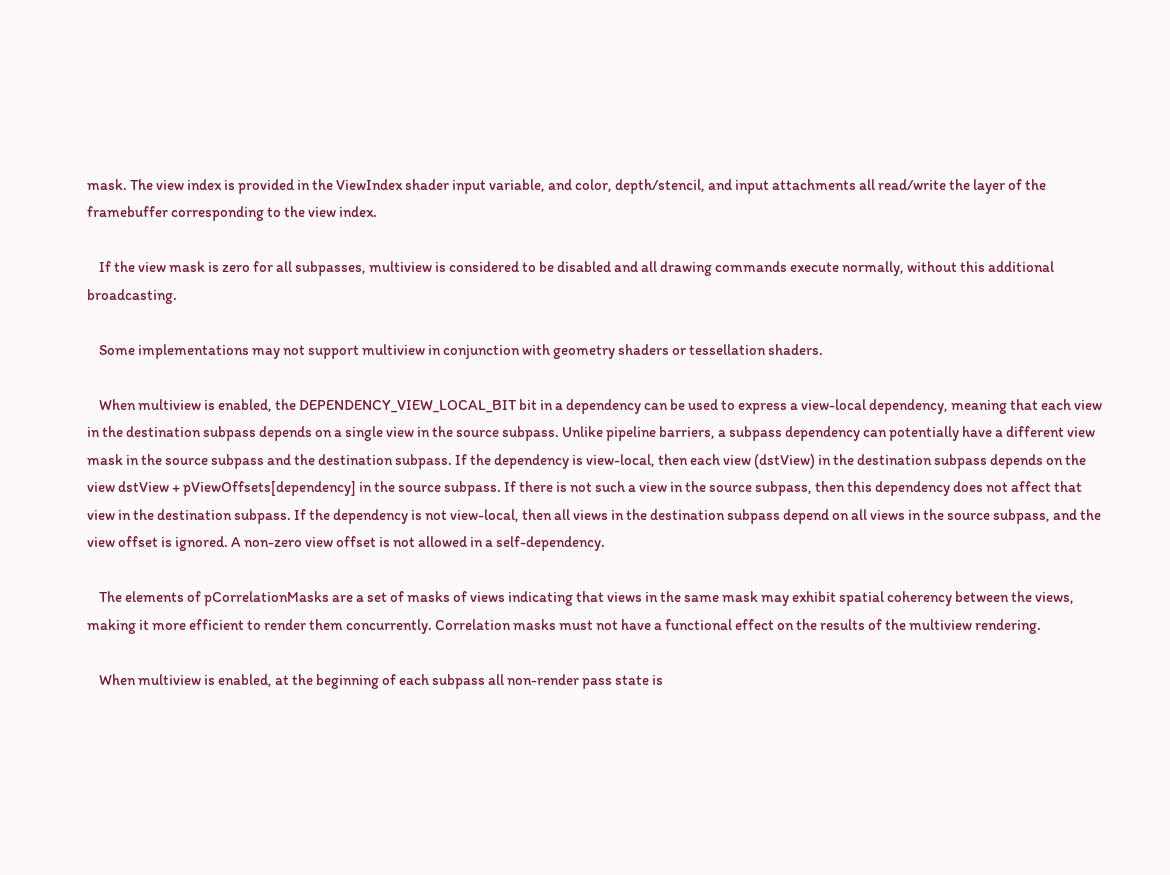mask. The view index is provided in the ViewIndex shader input variable, and color, depth/stencil, and input attachments all read/write the layer of the framebuffer corresponding to the view index.

    If the view mask is zero for all subpasses, multiview is considered to be disabled and all drawing commands execute normally, without this additional broadcasting.

    Some implementations may not support multiview in conjunction with geometry shaders or tessellation shaders.

    When multiview is enabled, the DEPENDENCY_VIEW_LOCAL_BIT bit in a dependency can be used to express a view-local dependency, meaning that each view in the destination subpass depends on a single view in the source subpass. Unlike pipeline barriers, a subpass dependency can potentially have a different view mask in the source subpass and the destination subpass. If the dependency is view-local, then each view (dstView) in the destination subpass depends on the view dstView + pViewOffsets[dependency] in the source subpass. If there is not such a view in the source subpass, then this dependency does not affect that view in the destination subpass. If the dependency is not view-local, then all views in the destination subpass depend on all views in the source subpass, and the view offset is ignored. A non-zero view offset is not allowed in a self-dependency.

    The elements of pCorrelationMasks are a set of masks of views indicating that views in the same mask may exhibit spatial coherency between the views, making it more efficient to render them concurrently. Correlation masks must not have a functional effect on the results of the multiview rendering.

    When multiview is enabled, at the beginning of each subpass all non-render pass state is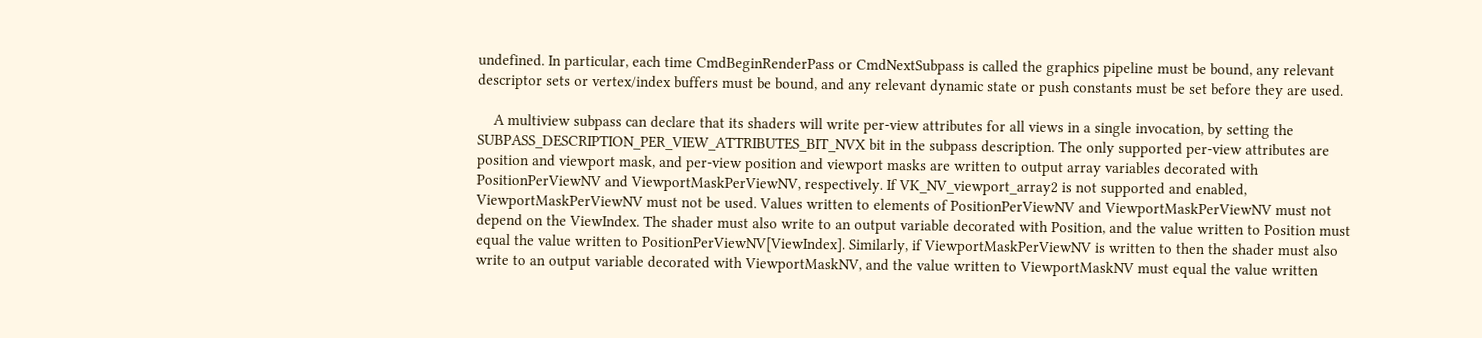undefined. In particular, each time CmdBeginRenderPass or CmdNextSubpass is called the graphics pipeline must be bound, any relevant descriptor sets or vertex/index buffers must be bound, and any relevant dynamic state or push constants must be set before they are used.

    A multiview subpass can declare that its shaders will write per-view attributes for all views in a single invocation, by setting the SUBPASS_DESCRIPTION_PER_VIEW_ATTRIBUTES_BIT_NVX bit in the subpass description. The only supported per-view attributes are position and viewport mask, and per-view position and viewport masks are written to output array variables decorated with PositionPerViewNV and ViewportMaskPerViewNV, respectively. If VK_NV_viewport_array2 is not supported and enabled, ViewportMaskPerViewNV must not be used. Values written to elements of PositionPerViewNV and ViewportMaskPerViewNV must not depend on the ViewIndex. The shader must also write to an output variable decorated with Position, and the value written to Position must equal the value written to PositionPerViewNV[ViewIndex]. Similarly, if ViewportMaskPerViewNV is written to then the shader must also write to an output variable decorated with ViewportMaskNV, and the value written to ViewportMaskNV must equal the value written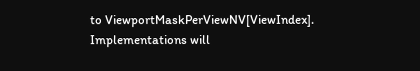to ViewportMaskPerViewNV[ViewIndex]. Implementations will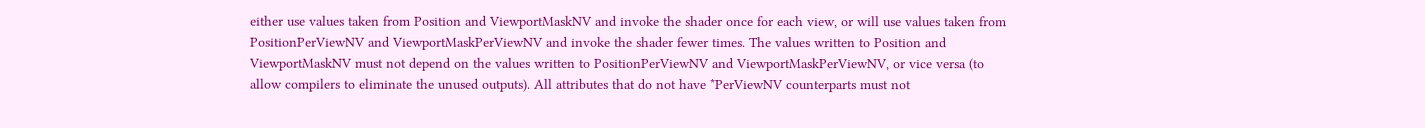either use values taken from Position and ViewportMaskNV and invoke the shader once for each view, or will use values taken from PositionPerViewNV and ViewportMaskPerViewNV and invoke the shader fewer times. The values written to Position and ViewportMaskNV must not depend on the values written to PositionPerViewNV and ViewportMaskPerViewNV, or vice versa (to allow compilers to eliminate the unused outputs). All attributes that do not have *PerViewNV counterparts must not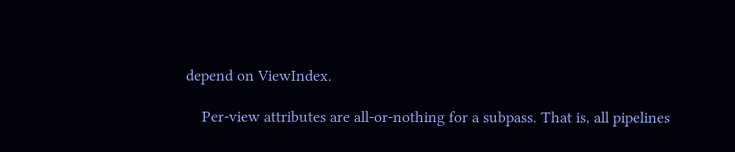depend on ViewIndex.

    Per-view attributes are all-or-nothing for a subpass. That is, all pipelines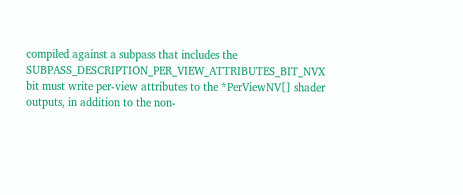compiled against a subpass that includes the SUBPASS_DESCRIPTION_PER_VIEW_ATTRIBUTES_BIT_NVX bit must write per-view attributes to the *PerViewNV[] shader outputs, in addition to the non-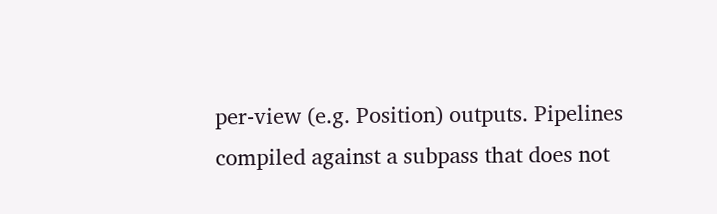per-view (e.g. Position) outputs. Pipelines compiled against a subpass that does not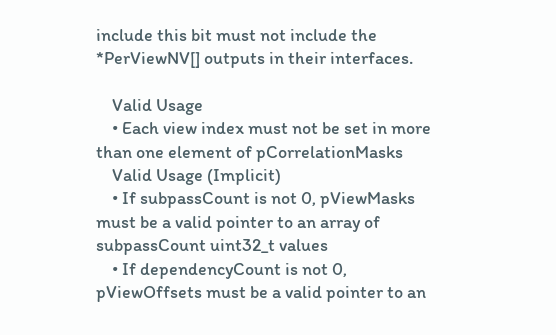include this bit must not include the *PerViewNV[] outputs in their interfaces.

    Valid Usage
    • Each view index must not be set in more than one element of pCorrelationMasks
    Valid Usage (Implicit)
    • If subpassCount is not 0, pViewMasks must be a valid pointer to an array of subpassCount uint32_t values
    • If dependencyCount is not 0, pViewOffsets must be a valid pointer to an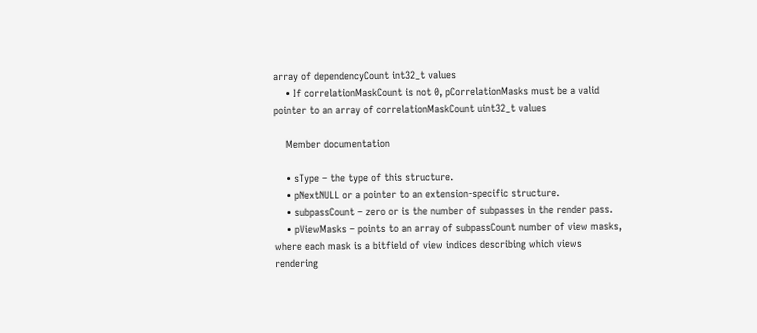array of dependencyCount int32_t values
    • If correlationMaskCount is not 0, pCorrelationMasks must be a valid pointer to an array of correlationMaskCount uint32_t values

    Member documentation

    • sType – the type of this structure.
    • pNextNULL or a pointer to an extension-specific structure.
    • subpassCount – zero or is the number of subpasses in the render pass.
    • pViewMasks – points to an array of subpassCount number of view masks, where each mask is a bitfield of view indices describing which views rendering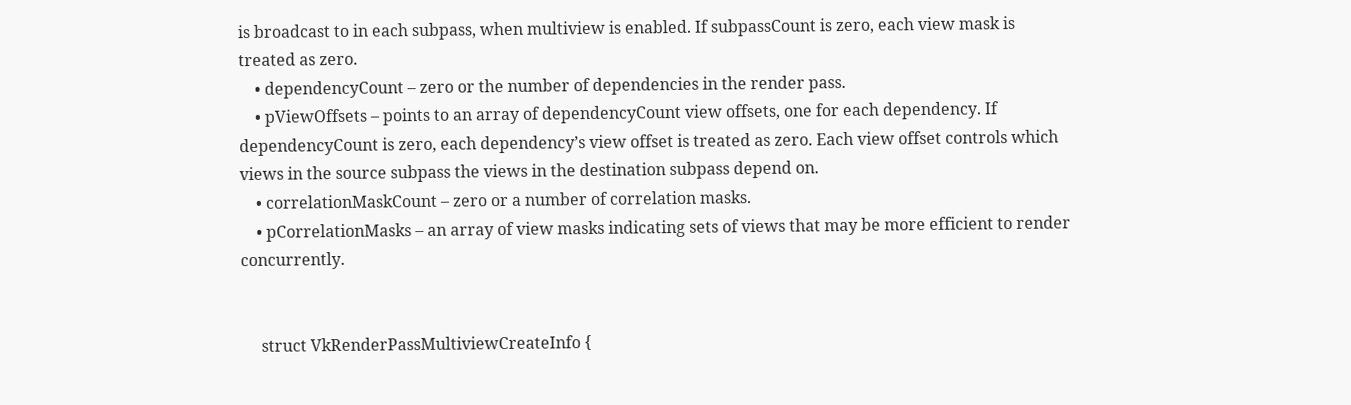is broadcast to in each subpass, when multiview is enabled. If subpassCount is zero, each view mask is treated as zero.
    • dependencyCount – zero or the number of dependencies in the render pass.
    • pViewOffsets – points to an array of dependencyCount view offsets, one for each dependency. If dependencyCount is zero, each dependency’s view offset is treated as zero. Each view offset controls which views in the source subpass the views in the destination subpass depend on.
    • correlationMaskCount – zero or a number of correlation masks.
    • pCorrelationMasks – an array of view masks indicating sets of views that may be more efficient to render concurrently.


     struct VkRenderPassMultiviewCreateInfo {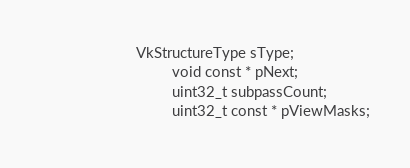VkStructureType sType;
         void const * pNext;
         uint32_t subpassCount;
         uint32_t const * pViewMasks;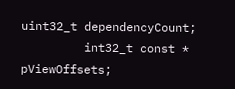uint32_t dependencyCount;
         int32_t const * pViewOffsets;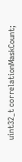uint32_t correlationMaskCount;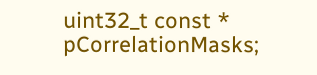uint32_t const * pCorrelationMasks;